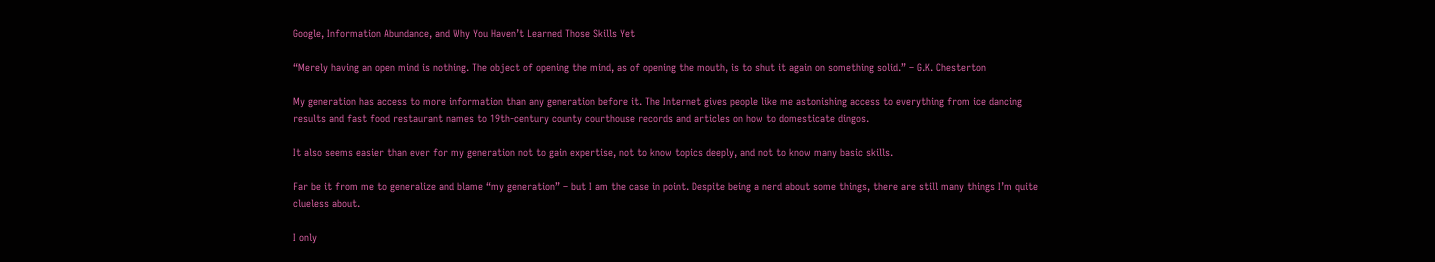Google, Information Abundance, and Why You Haven’t Learned Those Skills Yet

“Merely having an open mind is nothing. The object of opening the mind, as of opening the mouth, is to shut it again on something solid.” – G.K. Chesterton

My generation has access to more information than any generation before it. The Internet gives people like me astonishing access to everything from ice dancing results and fast food restaurant names to 19th-century county courthouse records and articles on how to domesticate dingos.

It also seems easier than ever for my generation not to gain expertise, not to know topics deeply, and not to know many basic skills.

Far be it from me to generalize and blame “my generation” – but I am the case in point. Despite being a nerd about some things, there are still many things I’m quite clueless about.

I only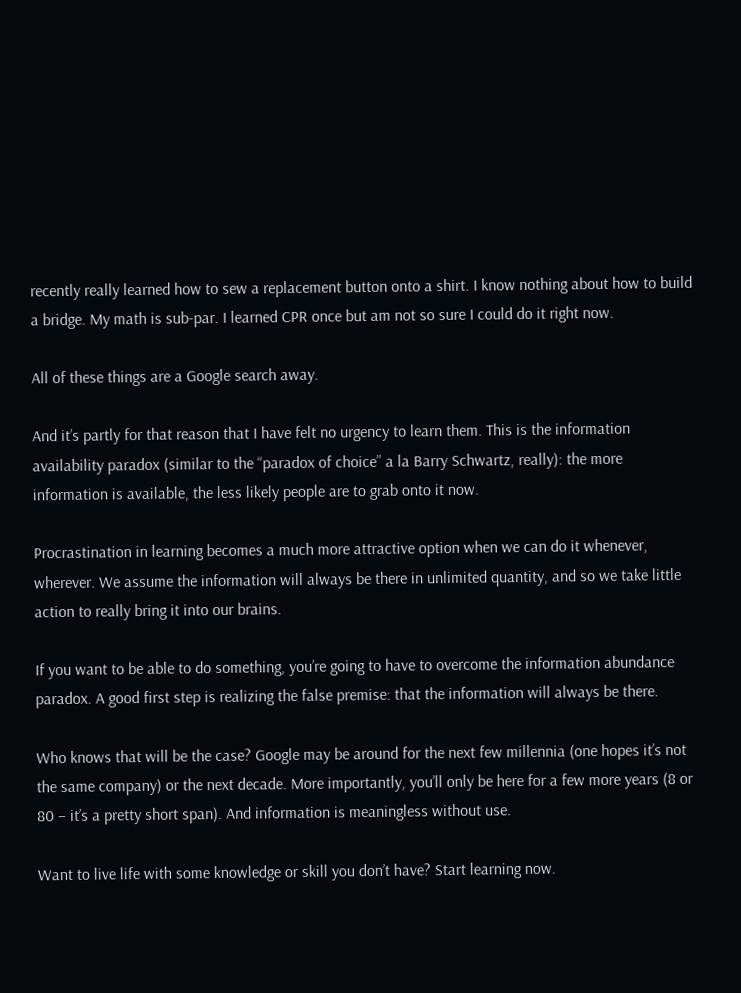recently really learned how to sew a replacement button onto a shirt. I know nothing about how to build a bridge. My math is sub-par. I learned CPR once but am not so sure I could do it right now.

All of these things are a Google search away.

And it’s partly for that reason that I have felt no urgency to learn them. This is the information availability paradox (similar to the “paradox of choice” a la Barry Schwartz, really): the more information is available, the less likely people are to grab onto it now.

Procrastination in learning becomes a much more attractive option when we can do it whenever, wherever. We assume the information will always be there in unlimited quantity, and so we take little action to really bring it into our brains.

If you want to be able to do something, you’re going to have to overcome the information abundance paradox. A good first step is realizing the false premise: that the information will always be there.

Who knows that will be the case? Google may be around for the next few millennia (one hopes it’s not the same company) or the next decade. More importantly, you’ll only be here for a few more years (8 or 80 – it’s a pretty short span). And information is meaningless without use.

Want to live life with some knowledge or skill you don’t have? Start learning now.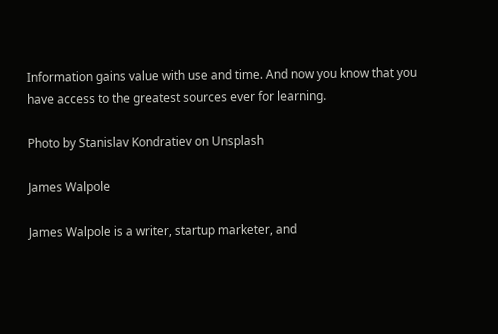Information gains value with use and time. And now you know that you have access to the greatest sources ever for learning.

Photo by Stanislav Kondratiev on Unsplash

James Walpole

James Walpole is a writer, startup marketer, and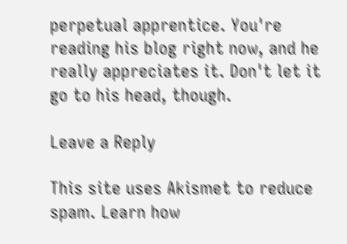perpetual apprentice. You're reading his blog right now, and he really appreciates it. Don't let it go to his head, though.

Leave a Reply

This site uses Akismet to reduce spam. Learn how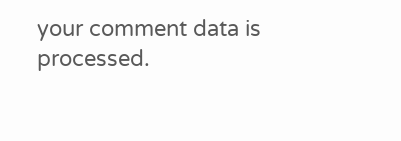your comment data is processed.